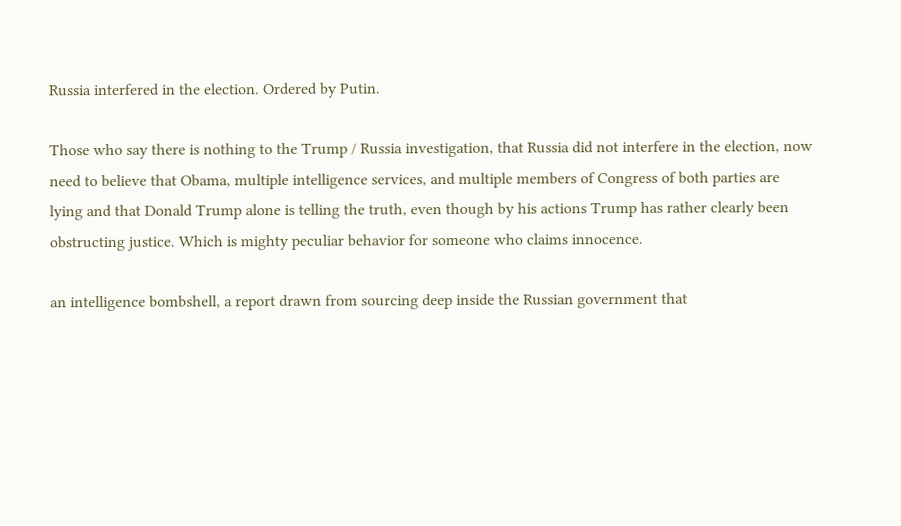Russia interfered in the election. Ordered by Putin.

Those who say there is nothing to the Trump / Russia investigation, that Russia did not interfere in the election, now need to believe that Obama, multiple intelligence services, and multiple members of Congress of both parties are lying and that Donald Trump alone is telling the truth, even though by his actions Trump has rather clearly been obstructing justice. Which is mighty peculiar behavior for someone who claims innocence.

an intelligence bombshell, a report drawn from sourcing deep inside the Russian government that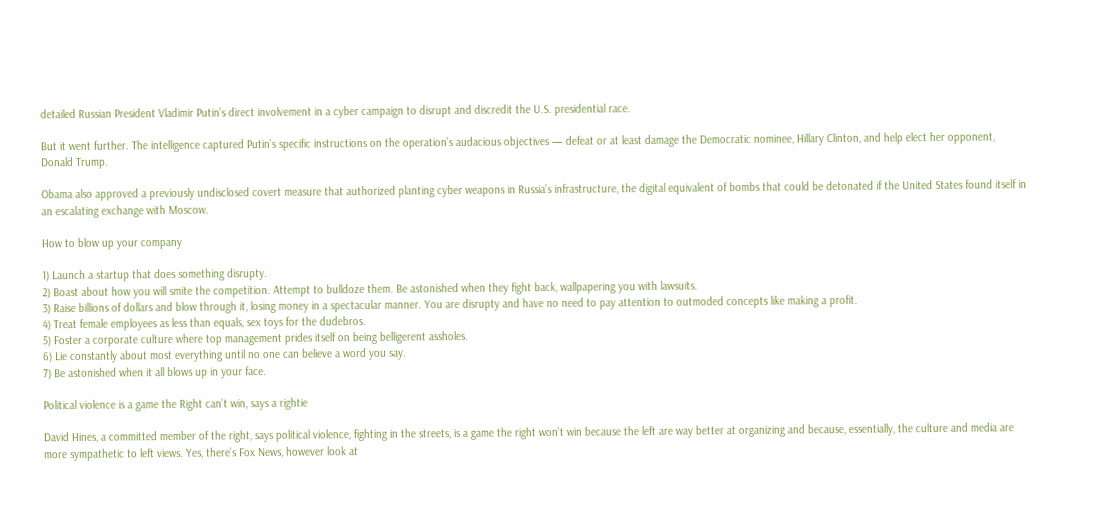detailed Russian President Vladimir Putin’s direct involvement in a cyber campaign to disrupt and discredit the U.S. presidential race.

But it went further. The intelligence captured Putin’s specific instructions on the operation’s audacious objectives — defeat or at least damage the Democratic nominee, Hillary Clinton, and help elect her opponent, Donald Trump.

Obama also approved a previously undisclosed covert measure that authorized planting cyber weapons in Russia’s infrastructure, the digital equivalent of bombs that could be detonated if the United States found itself in an escalating exchange with Moscow.

How to blow up your company

1) Launch a startup that does something disrupty.
2) Boast about how you will smite the competition. Attempt to bulldoze them. Be astonished when they fight back, wallpapering you with lawsuits.
3) Raise billions of dollars and blow through it, losing money in a spectacular manner. You are disrupty and have no need to pay attention to outmoded concepts like making a profit.
4) Treat female employees as less than equals, sex toys for the dudebros.
5) Foster a corporate culture where top management prides itself on being belligerent assholes.
6) Lie constantly about most everything until no one can believe a word you say.
7) Be astonished when it all blows up in your face.

Political violence is a game the Right can’t win, says a rightie

David Hines, a committed member of the right, says political violence, fighting in the streets, is a game the right won’t win because the left are way better at organizing and because, essentially, the culture and media are more sympathetic to left views. Yes, there’s Fox News, however look at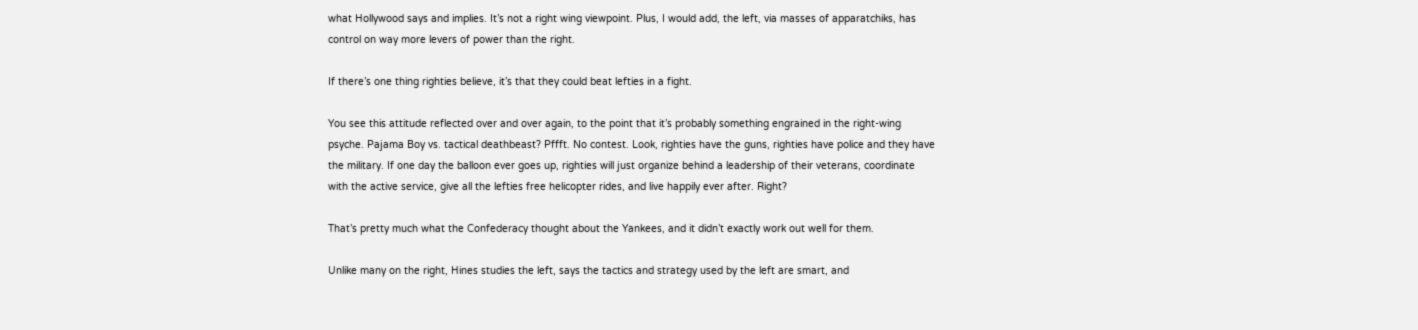what Hollywood says and implies. It’s not a right wing viewpoint. Plus, I would add, the left, via masses of apparatchiks, has control on way more levers of power than the right.

If there’s one thing righties believe, it’s that they could beat lefties in a fight.

You see this attitude reflected over and over again, to the point that it’s probably something engrained in the right-wing psyche. Pajama Boy vs. tactical deathbeast? Pffft. No contest. Look, righties have the guns, righties have police and they have the military. If one day the balloon ever goes up, righties will just organize behind a leadership of their veterans, coordinate with the active service, give all the lefties free helicopter rides, and live happily ever after. Right?

That’s pretty much what the Confederacy thought about the Yankees, and it didn’t exactly work out well for them.

Unlike many on the right, Hines studies the left, says the tactics and strategy used by the left are smart, and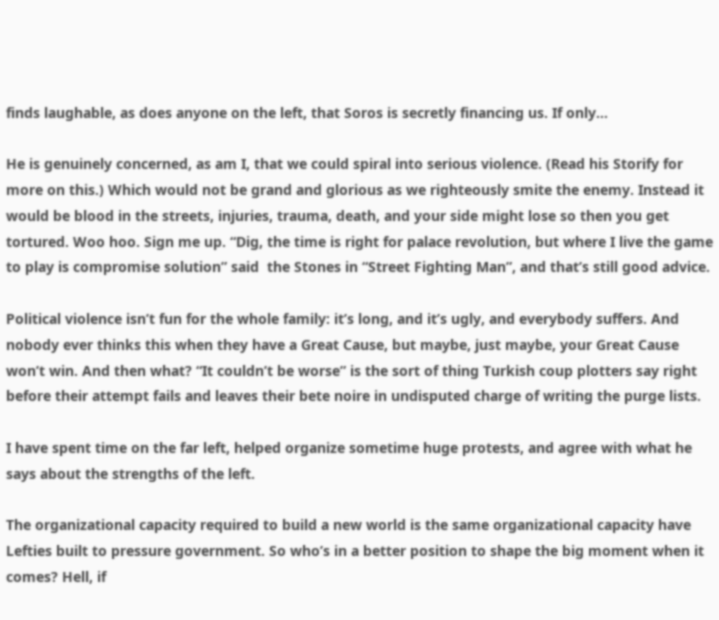finds laughable, as does anyone on the left, that Soros is secretly financing us. If only…

He is genuinely concerned, as am I, that we could spiral into serious violence. (Read his Storify for more on this.) Which would not be grand and glorious as we righteously smite the enemy. Instead it would be blood in the streets, injuries, trauma, death, and your side might lose so then you get tortured. Woo hoo. Sign me up. “Dig, the time is right for palace revolution, but where I live the game to play is compromise solution” said  the Stones in “Street Fighting Man”, and that’s still good advice.

Political violence isn’t fun for the whole family: it’s long, and it’s ugly, and everybody suffers. And nobody ever thinks this when they have a Great Cause, but maybe, just maybe, your Great Cause won’t win. And then what? “It couldn’t be worse” is the sort of thing Turkish coup plotters say right before their attempt fails and leaves their bete noire in undisputed charge of writing the purge lists.

I have spent time on the far left, helped organize sometime huge protests, and agree with what he says about the strengths of the left.

The organizational capacity required to build a new world is the same organizational capacity have Lefties built to pressure government. So who’s in a better position to shape the big moment when it comes? Hell, if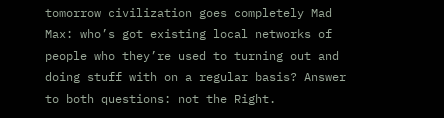tomorrow civilization goes completely Mad Max: who’s got existing local networks of people who they’re used to turning out and doing stuff with on a regular basis? Answer to both questions: not the Right.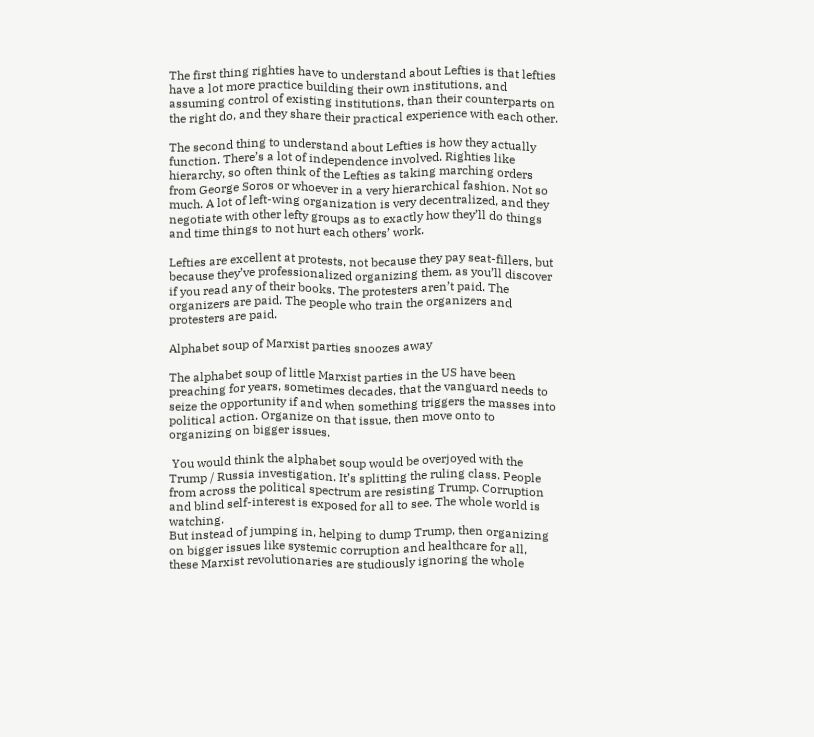The first thing righties have to understand about Lefties is that lefties have a lot more practice building their own institutions, and assuming control of existing institutions, than their counterparts on the right do, and they share their practical experience with each other.

The second thing to understand about Lefties is how they actually function. There’s a lot of independence involved. Righties like hierarchy, so often think of the Lefties as taking marching orders from George Soros or whoever in a very hierarchical fashion. Not so much. A lot of left-wing organization is very decentralized, and they negotiate with other lefty groups as to exactly how they’ll do things and time things to not hurt each others’ work.

Lefties are excellent at protests, not because they pay seat-fillers, but because they’ve professionalized organizing them, as you’ll discover if you read any of their books. The protesters aren’t paid. The organizers are paid. The people who train the organizers and protesters are paid.

Alphabet soup of Marxist parties snoozes away

The alphabet soup of little Marxist parties in the US have been preaching for years, sometimes decades, that the vanguard needs to seize the opportunity if and when something triggers the masses into political action. Organize on that issue, then move onto to organizing on bigger issues.

 You would think the alphabet soup would be overjoyed with the Trump / Russia investigation. It’s splitting the ruling class. People from across the political spectrum are resisting Trump. Corruption and blind self-interest is exposed for all to see. The whole world is watching.
But instead of jumping in, helping to dump Trump, then organizing on bigger issues like systemic corruption and healthcare for all, these Marxist revolutionaries are studiously ignoring the whole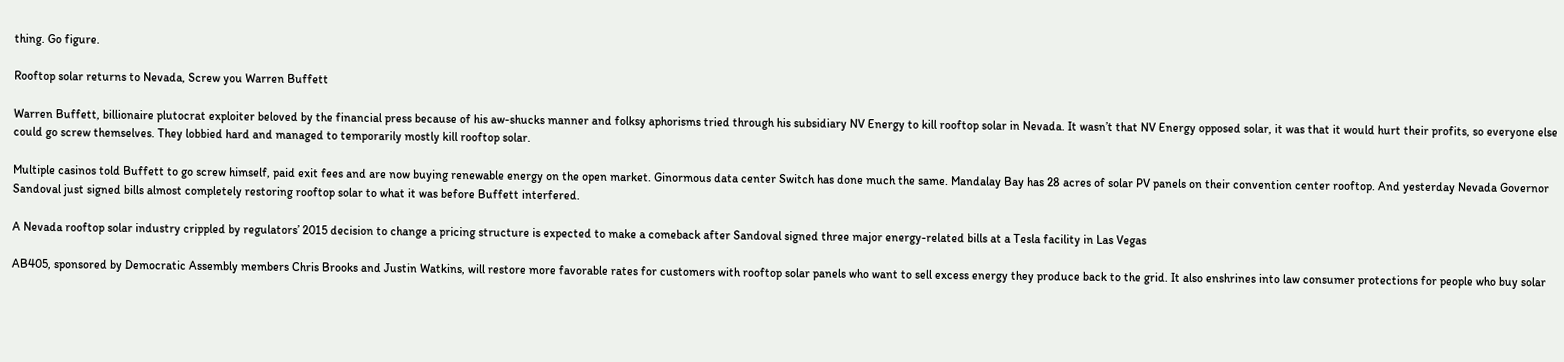thing. Go figure.

Rooftop solar returns to Nevada, Screw you Warren Buffett

Warren Buffett, billionaire plutocrat exploiter beloved by the financial press because of his aw-shucks manner and folksy aphorisms tried through his subsidiary NV Energy to kill rooftop solar in Nevada. It wasn’t that NV Energy opposed solar, it was that it would hurt their profits, so everyone else could go screw themselves. They lobbied hard and managed to temporarily mostly kill rooftop solar.

Multiple casinos told Buffett to go screw himself, paid exit fees and are now buying renewable energy on the open market. Ginormous data center Switch has done much the same. Mandalay Bay has 28 acres of solar PV panels on their convention center rooftop. And yesterday Nevada Governor Sandoval just signed bills almost completely restoring rooftop solar to what it was before Buffett interfered.

A Nevada rooftop solar industry crippled by regulators’ 2015 decision to change a pricing structure is expected to make a comeback after Sandoval signed three major energy-related bills at a Tesla facility in Las Vegas

AB405, sponsored by Democratic Assembly members Chris Brooks and Justin Watkins, will restore more favorable rates for customers with rooftop solar panels who want to sell excess energy they produce back to the grid. It also enshrines into law consumer protections for people who buy solar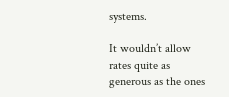systems.

It wouldn’t allow rates quite as generous as the ones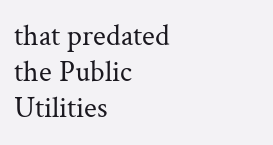that predated the Public Utilities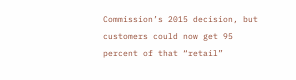Commission’s 2015 decision, but customers could now get 95 percent of that “retail”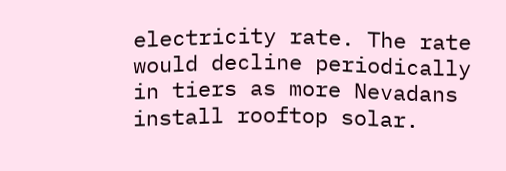electricity rate. The rate would decline periodically in tiers as more Nevadans install rooftop solar.